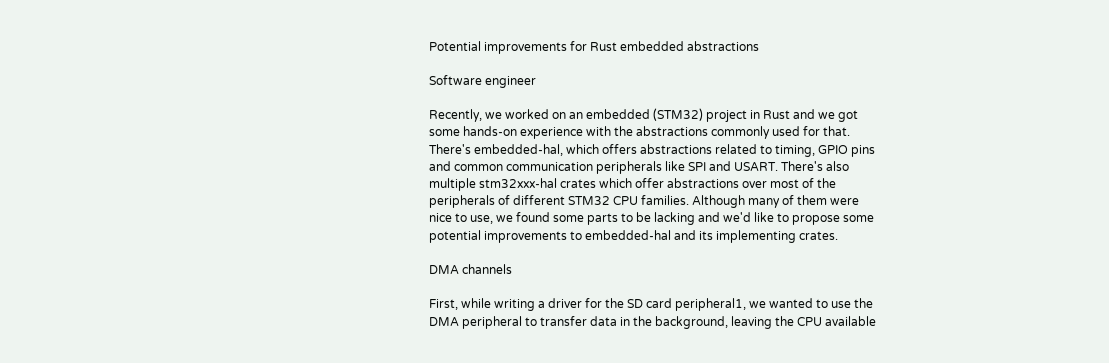Potential improvements for Rust embedded abstractions

Software engineer

Recently, we worked on an embedded (STM32) project in Rust and we got some hands-on experience with the abstractions commonly used for that. There's embedded-hal, which offers abstractions related to timing, GPIO pins and common communication peripherals like SPI and USART. There's also multiple stm32xxx-hal crates which offer abstractions over most of the peripherals of different STM32 CPU families. Although many of them were nice to use, we found some parts to be lacking and we'd like to propose some potential improvements to embedded-hal and its implementing crates.

DMA channels

First, while writing a driver for the SD card peripheral1, we wanted to use the DMA peripheral to transfer data in the background, leaving the CPU available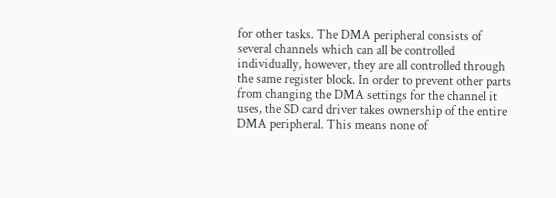for other tasks. The DMA peripheral consists of several channels which can all be controlled individually, however, they are all controlled through the same register block. In order to prevent other parts from changing the DMA settings for the channel it uses, the SD card driver takes ownership of the entire DMA peripheral. This means none of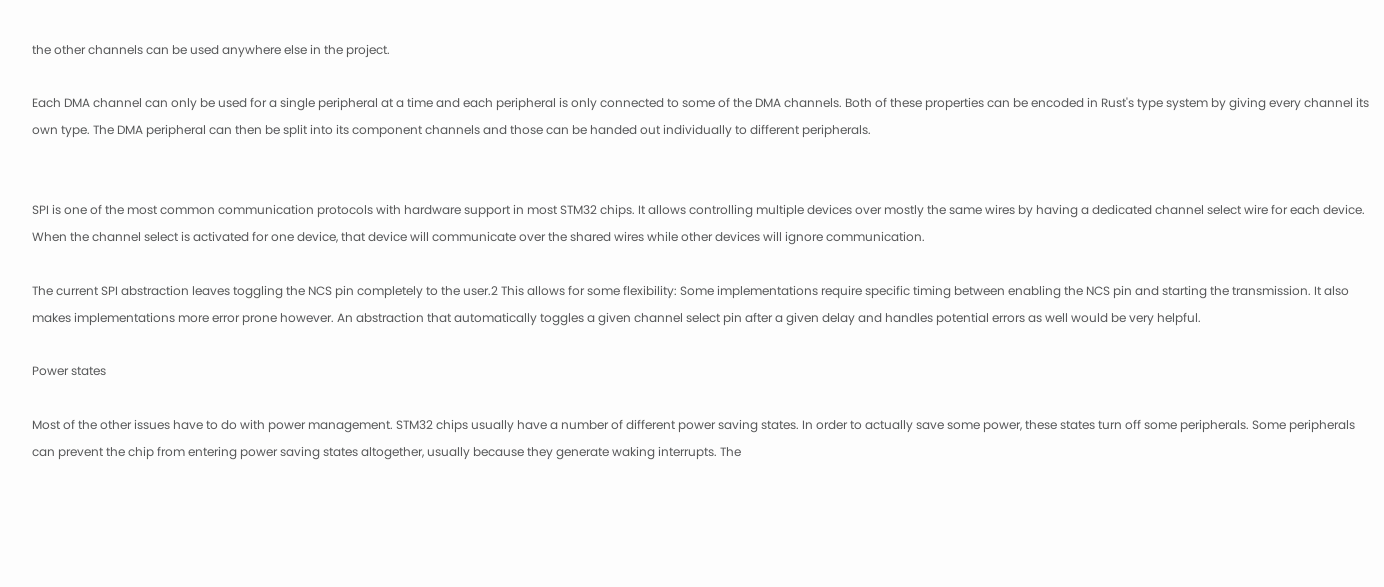the other channels can be used anywhere else in the project.

Each DMA channel can only be used for a single peripheral at a time and each peripheral is only connected to some of the DMA channels. Both of these properties can be encoded in Rust's type system by giving every channel its own type. The DMA peripheral can then be split into its component channels and those can be handed out individually to different peripherals.


SPI is one of the most common communication protocols with hardware support in most STM32 chips. It allows controlling multiple devices over mostly the same wires by having a dedicated channel select wire for each device. When the channel select is activated for one device, that device will communicate over the shared wires while other devices will ignore communication.

The current SPI abstraction leaves toggling the NCS pin completely to the user.2 This allows for some flexibility: Some implementations require specific timing between enabling the NCS pin and starting the transmission. It also makes implementations more error prone however. An abstraction that automatically toggles a given channel select pin after a given delay and handles potential errors as well would be very helpful.

Power states

Most of the other issues have to do with power management. STM32 chips usually have a number of different power saving states. In order to actually save some power, these states turn off some peripherals. Some peripherals can prevent the chip from entering power saving states altogether, usually because they generate waking interrupts. The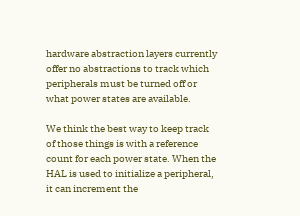hardware abstraction layers currently offer no abstractions to track which peripherals must be turned off or what power states are available.

We think the best way to keep track of those things is with a reference count for each power state. When the HAL is used to initialize a peripheral, it can increment the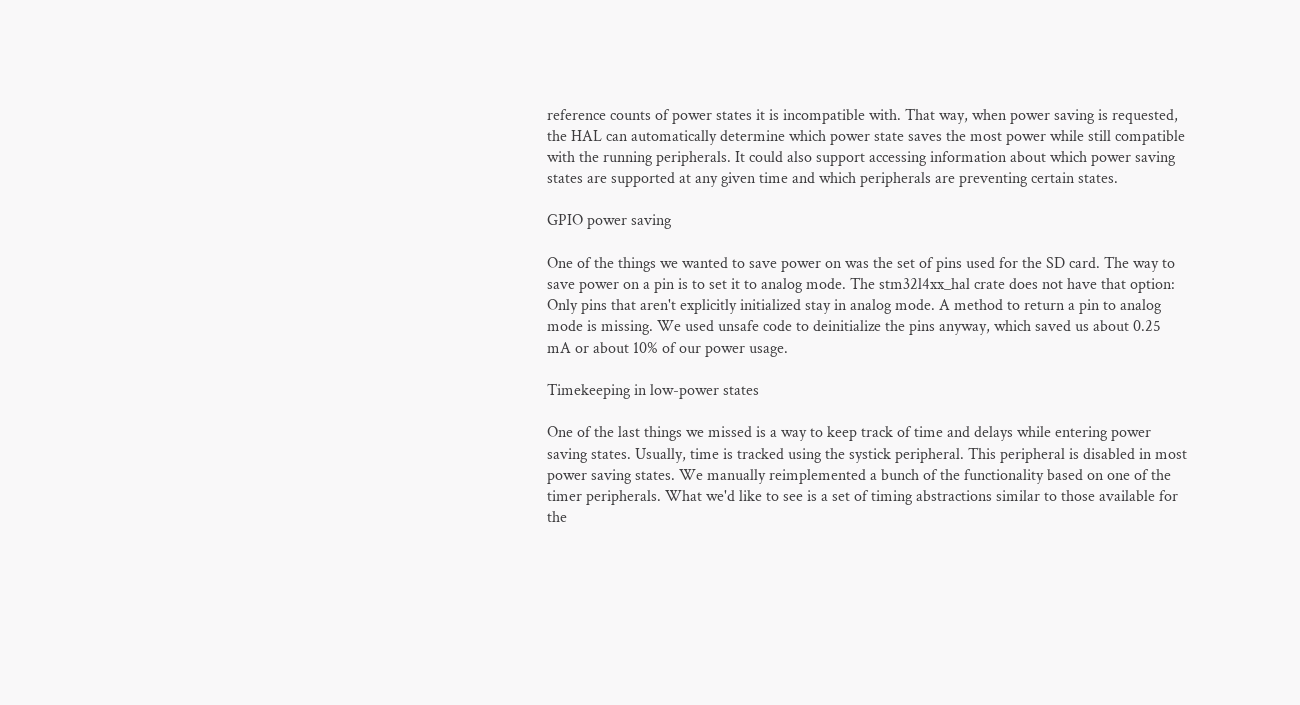reference counts of power states it is incompatible with. That way, when power saving is requested, the HAL can automatically determine which power state saves the most power while still compatible with the running peripherals. It could also support accessing information about which power saving states are supported at any given time and which peripherals are preventing certain states.

GPIO power saving

One of the things we wanted to save power on was the set of pins used for the SD card. The way to save power on a pin is to set it to analog mode. The stm32l4xx_hal crate does not have that option: Only pins that aren't explicitly initialized stay in analog mode. A method to return a pin to analog mode is missing. We used unsafe code to deinitialize the pins anyway, which saved us about 0.25 mA or about 10% of our power usage.

Timekeeping in low-power states

One of the last things we missed is a way to keep track of time and delays while entering power saving states. Usually, time is tracked using the systick peripheral. This peripheral is disabled in most power saving states. We manually reimplemented a bunch of the functionality based on one of the timer peripherals. What we'd like to see is a set of timing abstractions similar to those available for the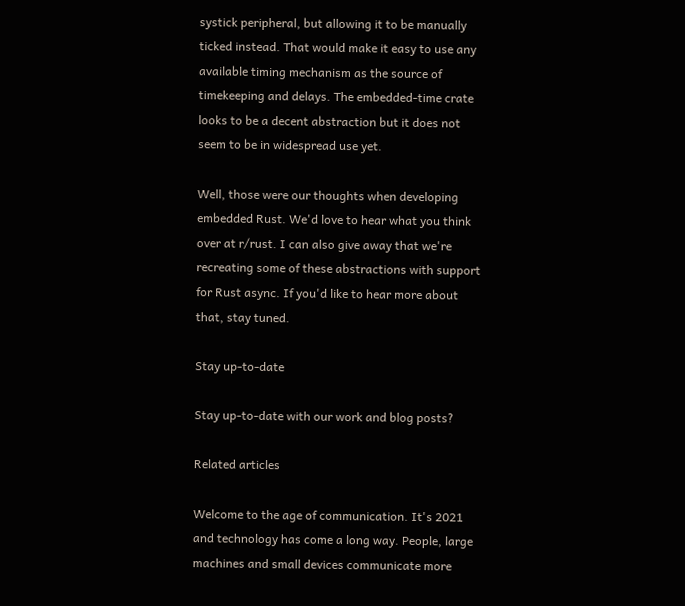systick peripheral, but allowing it to be manually ticked instead. That would make it easy to use any available timing mechanism as the source of timekeeping and delays. The embedded-time crate looks to be a decent abstraction but it does not seem to be in widespread use yet.

Well, those were our thoughts when developing embedded Rust. We'd love to hear what you think over at r/rust. I can also give away that we're recreating some of these abstractions with support for Rust async. If you'd like to hear more about that, stay tuned.

Stay up-to-date

Stay up-to-date with our work and blog posts?

Related articles

Welcome to the age of communication. It's 2021 and technology has come a long way. People, large machines and small devices communicate more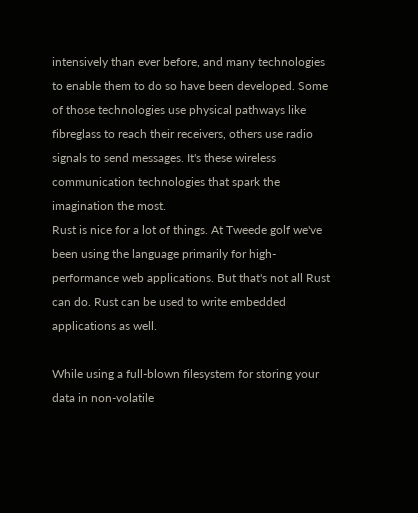intensively than ever before, and many technologies to enable them to do so have been developed. Some of those technologies use physical pathways like fibreglass to reach their receivers, others use radio signals to send messages. It's these wireless communication technologies that spark the imagination the most.
Rust is nice for a lot of things. At Tweede golf we've been using the language primarily for high-performance web applications. But that's not all Rust can do. Rust can be used to write embedded applications as well.

While using a full-blown filesystem for storing your data in non-volatile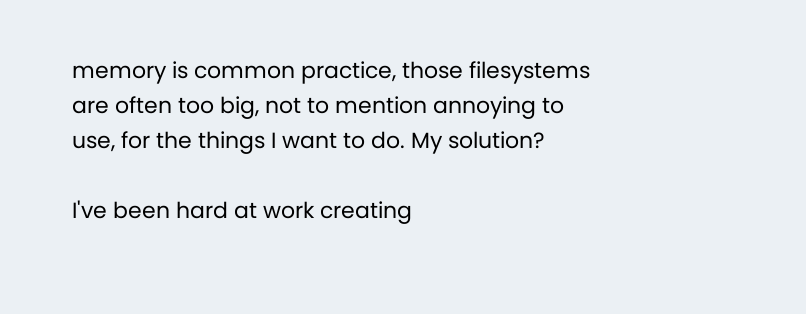memory is common practice, those filesystems are often too big, not to mention annoying to use, for the things I want to do. My solution?

I've been hard at work creating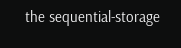the sequential-storage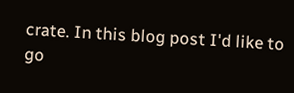crate. In this blog post I'd like to go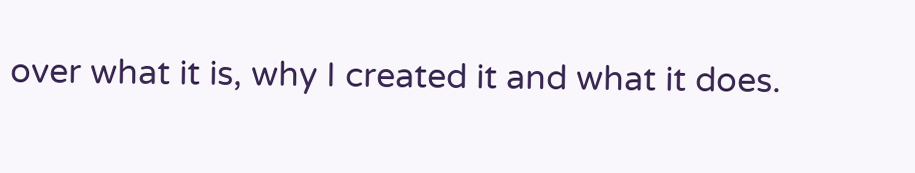over what it is, why I created it and what it does.